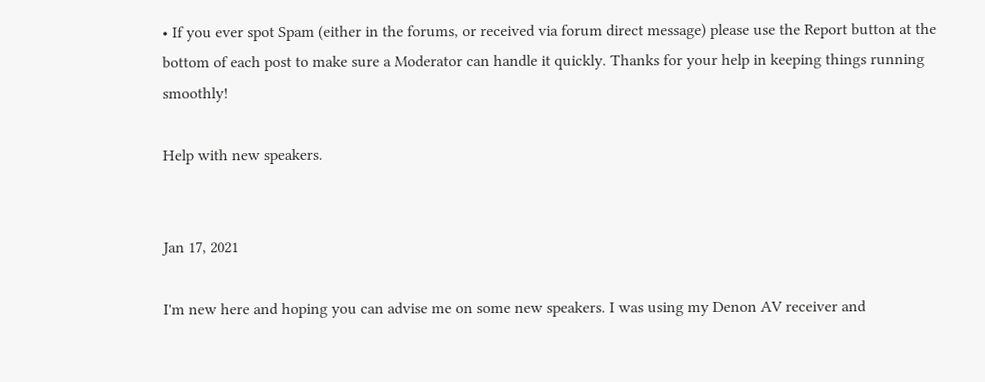• If you ever spot Spam (either in the forums, or received via forum direct message) please use the Report button at the bottom of each post to make sure a Moderator can handle it quickly. Thanks for your help in keeping things running smoothly!

Help with new speakers.


Jan 17, 2021

I'm new here and hoping you can advise me on some new speakers. I was using my Denon AV receiver and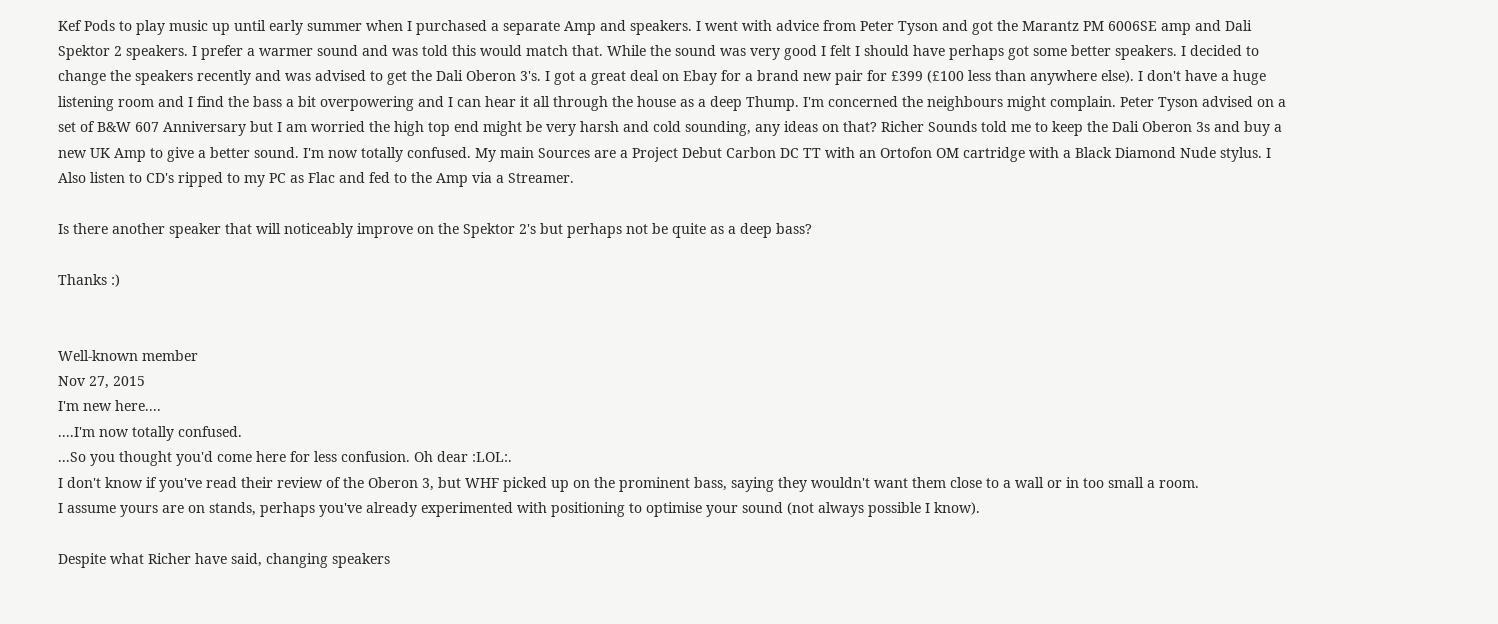Kef Pods to play music up until early summer when I purchased a separate Amp and speakers. I went with advice from Peter Tyson and got the Marantz PM 6006SE amp and Dali Spektor 2 speakers. I prefer a warmer sound and was told this would match that. While the sound was very good I felt I should have perhaps got some better speakers. I decided to change the speakers recently and was advised to get the Dali Oberon 3's. I got a great deal on Ebay for a brand new pair for £399 (£100 less than anywhere else). I don't have a huge listening room and I find the bass a bit overpowering and I can hear it all through the house as a deep Thump. I'm concerned the neighbours might complain. Peter Tyson advised on a set of B&W 607 Anniversary but I am worried the high top end might be very harsh and cold sounding, any ideas on that? Richer Sounds told me to keep the Dali Oberon 3s and buy a new UK Amp to give a better sound. I'm now totally confused. My main Sources are a Project Debut Carbon DC TT with an Ortofon OM cartridge with a Black Diamond Nude stylus. I Also listen to CD's ripped to my PC as Flac and fed to the Amp via a Streamer.

Is there another speaker that will noticeably improve on the Spektor 2's but perhaps not be quite as a deep bass?

Thanks :)


Well-known member
Nov 27, 2015
I'm new here....
....I'm now totally confused.
...So you thought you'd come here for less confusion. Oh dear :LOL:.
I don't know if you've read their review of the Oberon 3, but WHF picked up on the prominent bass, saying they wouldn't want them close to a wall or in too small a room.
I assume yours are on stands, perhaps you've already experimented with positioning to optimise your sound (not always possible I know).

Despite what Richer have said, changing speakers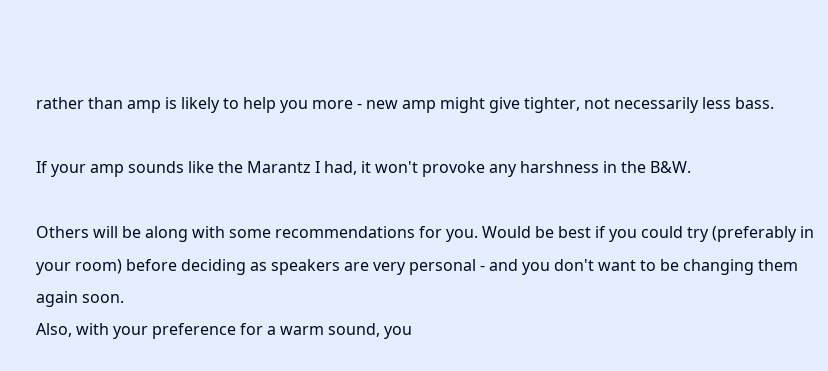rather than amp is likely to help you more - new amp might give tighter, not necessarily less bass.

If your amp sounds like the Marantz I had, it won't provoke any harshness in the B&W.

Others will be along with some recommendations for you. Would be best if you could try (preferably in your room) before deciding as speakers are very personal - and you don't want to be changing them again soon.
Also, with your preference for a warm sound, you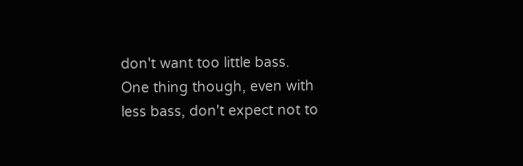don't want too little bass.
One thing though, even with less bass, don't expect not to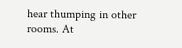hear thumping in other rooms. At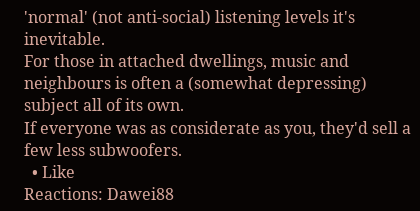'normal' (not anti-social) listening levels it's inevitable.
For those in attached dwellings, music and neighbours is often a (somewhat depressing) subject all of its own.
If everyone was as considerate as you, they'd sell a few less subwoofers.
  • Like
Reactions: Dawei88